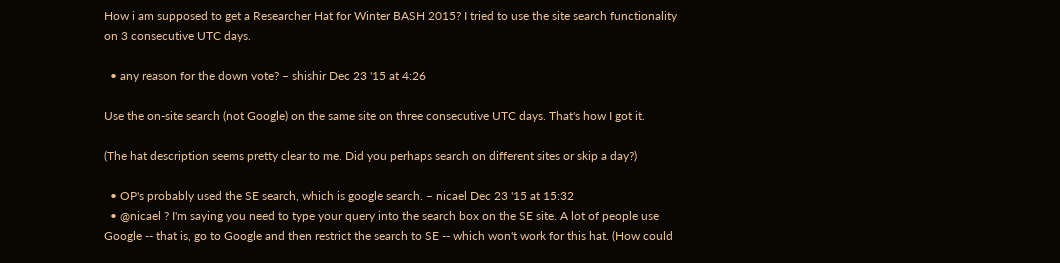How i am supposed to get a Researcher Hat for Winter BASH 2015? I tried to use the site search functionality on 3 consecutive UTC days.

  • any reason for the down vote? – shishir Dec 23 '15 at 4:26

Use the on-site search (not Google) on the same site on three consecutive UTC days. That's how I got it.

(The hat description seems pretty clear to me. Did you perhaps search on different sites or skip a day?)

  • OP's probably used the SE search, which is google search. – nicael Dec 23 '15 at 15:32
  • @nicael ? I'm saying you need to type your query into the search box on the SE site. A lot of people use Google -- that is, go to Google and then restrict the search to SE -- which won't work for this hat. (How could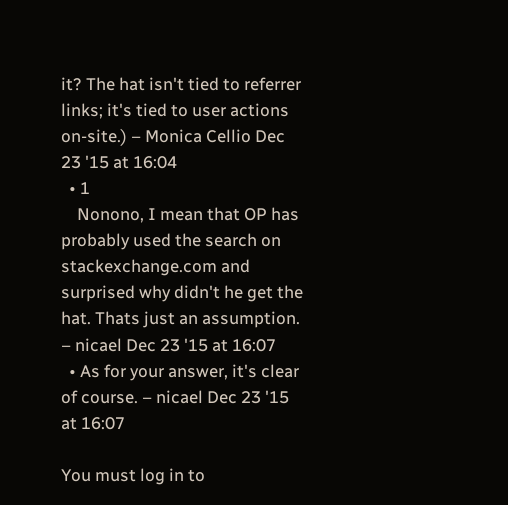it? The hat isn't tied to referrer links; it's tied to user actions on-site.) – Monica Cellio Dec 23 '15 at 16:04
  • 1
    Nonono, I mean that OP has probably used the search on stackexchange.com and surprised why didn't he get the hat. Thats just an assumption. – nicael Dec 23 '15 at 16:07
  • As for your answer, it's clear of course. – nicael Dec 23 '15 at 16:07

You must log in to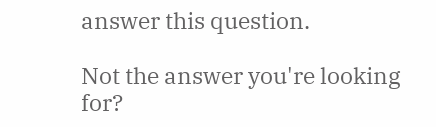answer this question.

Not the answer you're looking for?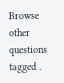Browse other questions tagged .